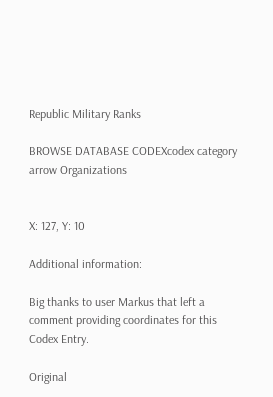Republic Military Ranks

BROWSE DATABASE CODEXcodex category arrow Organizations


X: 127, Y: 10

Additional information:

Big thanks to user Markus that left a comment providing coordinates for this Codex Entry.

Original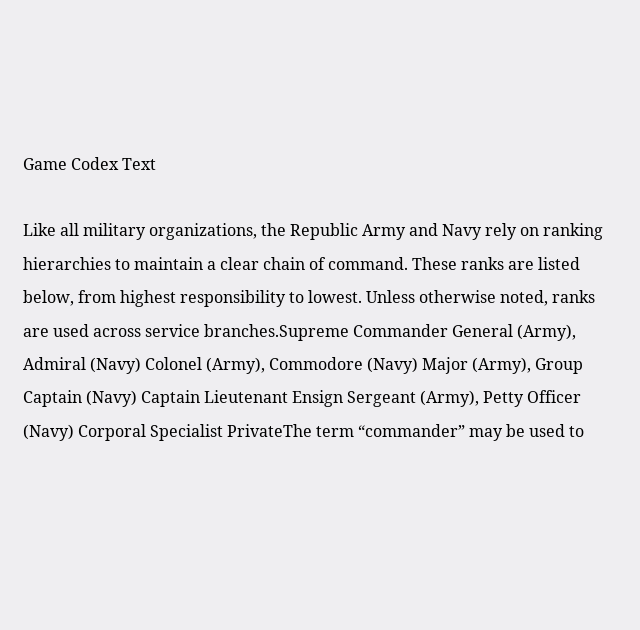Game Codex Text

Like all military organizations, the Republic Army and Navy rely on ranking hierarchies to maintain a clear chain of command. These ranks are listed below, from highest responsibility to lowest. Unless otherwise noted, ranks are used across service branches.Supreme Commander General (Army), Admiral (Navy) Colonel (Army), Commodore (Navy) Major (Army), Group Captain (Navy) Captain Lieutenant Ensign Sergeant (Army), Petty Officer (Navy) Corporal Specialist PrivateThe term “commander” may be used to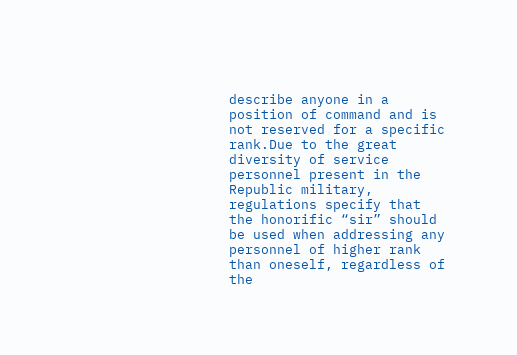describe anyone in a position of command and is not reserved for a specific rank.Due to the great diversity of service personnel present in the Republic military, regulations specify that the honorific “sir” should be used when addressing any personnel of higher rank than oneself, regardless of the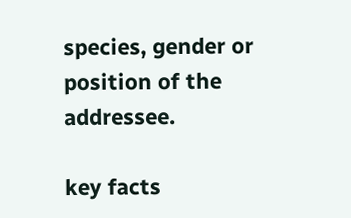species, gender or position of the addressee.

key facts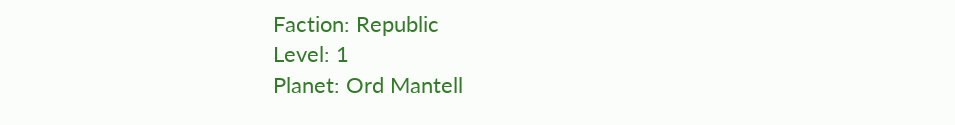Faction: Republic
Level: 1
Planet: Ord Mantell